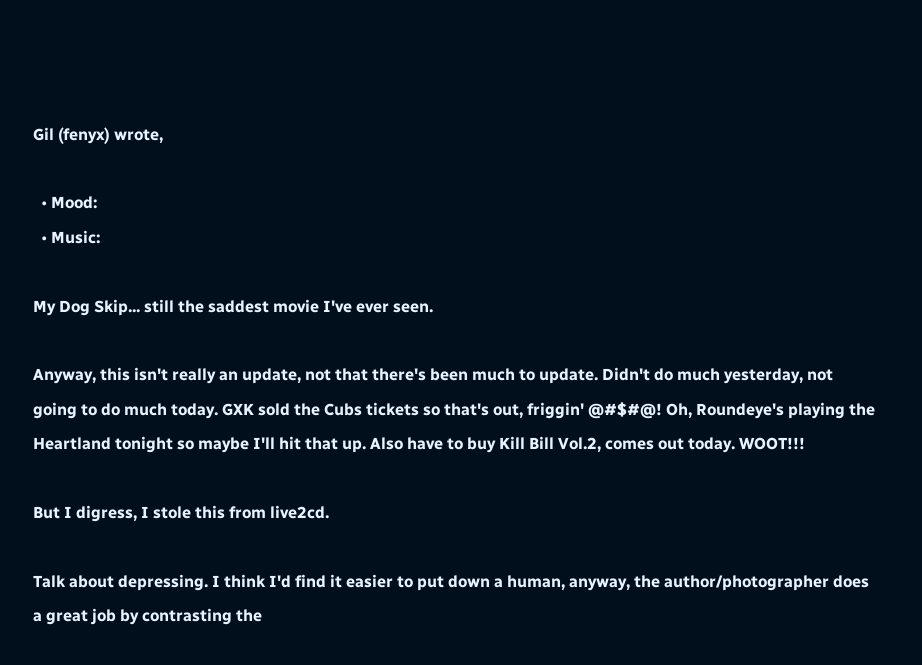Gil (fenyx) wrote,

  • Mood:
  • Music:

My Dog Skip... still the saddest movie I've ever seen.

Anyway, this isn't really an update, not that there's been much to update. Didn't do much yesterday, not going to do much today. GXK sold the Cubs tickets so that's out, friggin' @#$#@! Oh, Roundeye's playing the Heartland tonight so maybe I'll hit that up. Also have to buy Kill Bill Vol.2, comes out today. WOOT!!!

But I digress, I stole this from live2cd.

Talk about depressing. I think I'd find it easier to put down a human, anyway, the author/photographer does a great job by contrasting the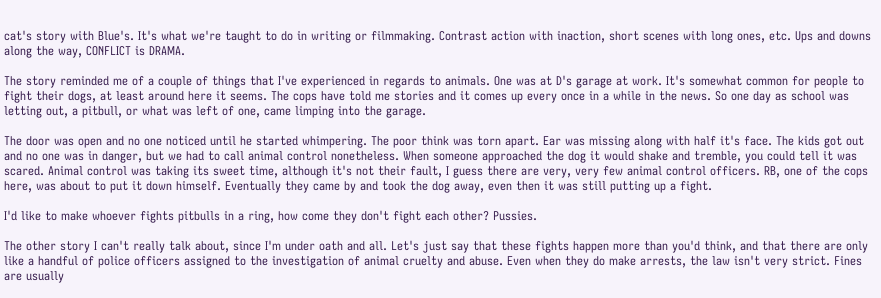cat's story with Blue's. It's what we're taught to do in writing or filmmaking. Contrast action with inaction, short scenes with long ones, etc. Ups and downs along the way, CONFLICT is DRAMA.

The story reminded me of a couple of things that I've experienced in regards to animals. One was at D's garage at work. It's somewhat common for people to fight their dogs, at least around here it seems. The cops have told me stories and it comes up every once in a while in the news. So one day as school was letting out, a pitbull, or what was left of one, came limping into the garage.

The door was open and no one noticed until he started whimpering. The poor think was torn apart. Ear was missing along with half it's face. The kids got out and no one was in danger, but we had to call animal control nonetheless. When someone approached the dog it would shake and tremble, you could tell it was scared. Animal control was taking its sweet time, although it's not their fault, I guess there are very, very few animal control officers. RB, one of the cops here, was about to put it down himself. Eventually they came by and took the dog away, even then it was still putting up a fight.

I'd like to make whoever fights pitbulls in a ring, how come they don't fight each other? Pussies.

The other story I can't really talk about, since I'm under oath and all. Let's just say that these fights happen more than you'd think, and that there are only like a handful of police officers assigned to the investigation of animal cruelty and abuse. Even when they do make arrests, the law isn't very strict. Fines are usually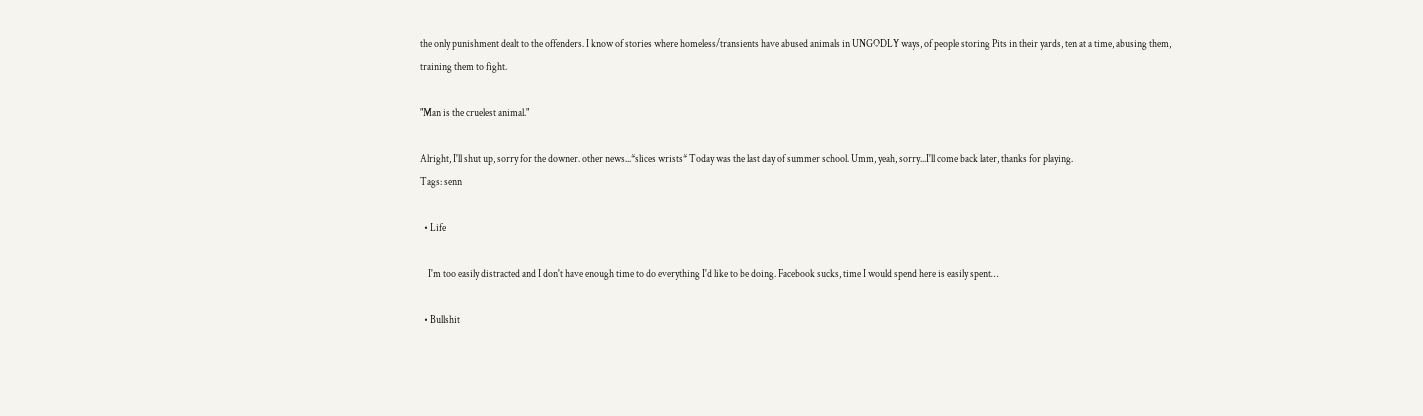the only punishment dealt to the offenders. I know of stories where homeless/transients have abused animals in UNGODLY ways, of people storing Pits in their yards, ten at a time, abusing them, training them to fight.

"Man is the cruelest animal."

Alright, I'll shut up, sorry for the downer. other news...*slices wrists* Today was the last day of summer school. Umm, yeah, sorry...I'll come back later, thanks for playing.
Tags: senn

  • Life

    I'm too easily distracted and I don't have enough time to do everything I'd like to be doing. Facebook sucks, time I would spend here is easily spent…

  • Bullshit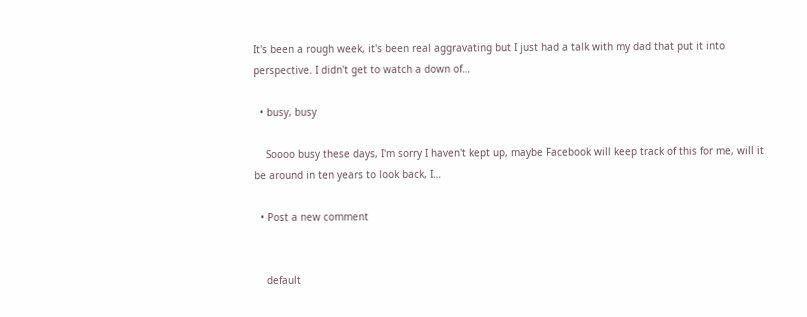It's been a rough week, it's been real aggravating but I just had a talk with my dad that put it into perspective. I didn't get to watch a down of…

  • busy, busy

    Soooo busy these days, I'm sorry I haven't kept up, maybe Facebook will keep track of this for me, will it be around in ten years to look back, I…

  • Post a new comment


    default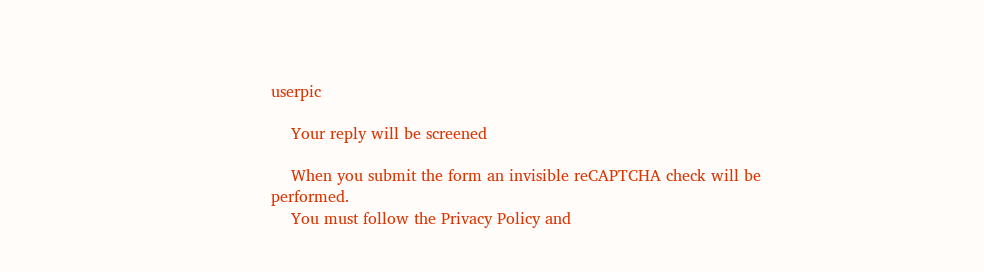userpic

    Your reply will be screened

    When you submit the form an invisible reCAPTCHA check will be performed.
    You must follow the Privacy Policy and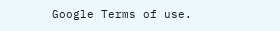Google Terms of use.